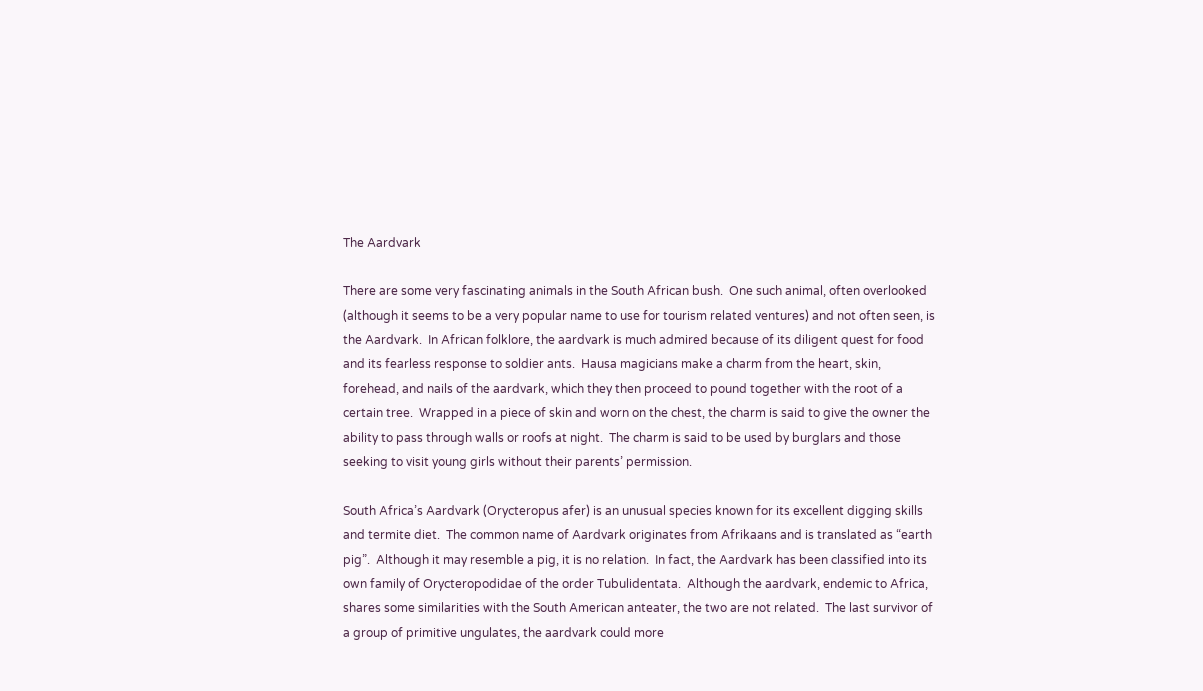The Aardvark

There are some very fascinating animals in the South African bush.  One such animal, often overlooked (although it seems to be a very popular name to use for tourism related ventures) and not often seen, is the Aardvark.  In African folklore, the aardvark is much admired because of its diligent quest for food and its fearless response to soldier ants.  Hausa magicians make a charm from the heart, skin, forehead, and nails of the aardvark, which they then proceed to pound together with the root of a certain tree.  Wrapped in a piece of skin and worn on the chest, the charm is said to give the owner the ability to pass through walls or roofs at night.  The charm is said to be used by burglars and those seeking to visit young girls without their parents’ permission.

South Africa’s Aardvark (Orycteropus afer) is an unusual species known for its excellent digging skills and termite diet.  The common name of Aardvark originates from Afrikaans and is translated as “earth pig”.  Although it may resemble a pig, it is no relation.  In fact, the Aardvark has been classified into its own family of Orycteropodidae of the order Tubulidentata.  Although the aardvark, endemic to Africa, shares some similarities with the South American anteater, the two are not related.  The last survivor of a group of primitive ungulates, the aardvark could more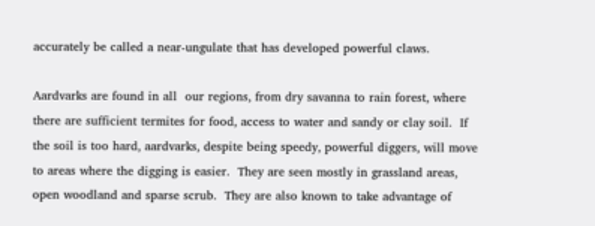accurately be called a near-ungulate that has developed powerful claws.

Aardvarks are found in all  our regions, from dry savanna to rain forest, where there are sufficient termites for food, access to water and sandy or clay soil.  If the soil is too hard, aardvarks, despite being speedy, powerful diggers, will move to areas where the digging is easier.  They are seen mostly in grassland areas, open woodland and sparse scrub.  They are also known to take advantage of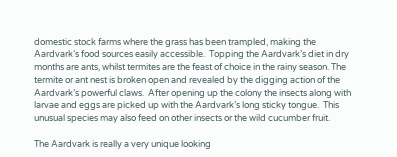domestic stock farms where the grass has been trampled, making the Aardvark’s food sources easily accessible.  Topping the Aardvark’s diet in dry months are ants, whilst termites are the feast of choice in the rainy season. The termite or ant nest is broken open and revealed by the digging action of the Aardvark’s powerful claws.  After opening up the colony the insects along with larvae and eggs are picked up with the Aardvark’s long sticky tongue.  This unusual species may also feed on other insects or the wild cucumber fruit.

The Aardvark is really a very unique looking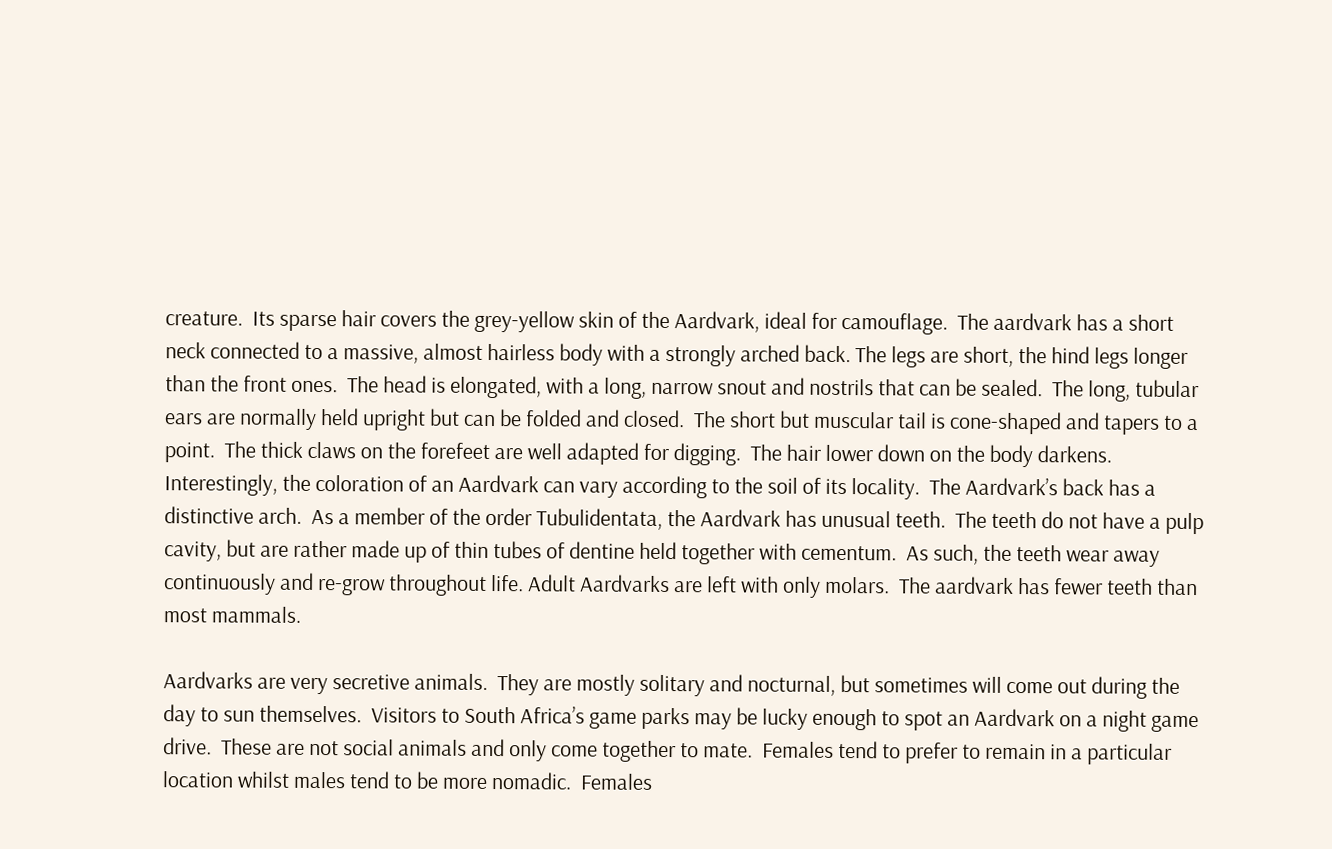creature.  Its sparse hair covers the grey-yellow skin of the Aardvark, ideal for camouflage.  The aardvark has a short neck connected to a massive, almost hairless body with a strongly arched back. The legs are short, the hind legs longer than the front ones.  The head is elongated, with a long, narrow snout and nostrils that can be sealed.  The long, tubular ears are normally held upright but can be folded and closed.  The short but muscular tail is cone-shaped and tapers to a point.  The thick claws on the forefeet are well adapted for digging.  The hair lower down on the body darkens.  Interestingly, the coloration of an Aardvark can vary according to the soil of its locality.  The Aardvark’s back has a distinctive arch.  As a member of the order Tubulidentata, the Aardvark has unusual teeth.  The teeth do not have a pulp cavity, but are rather made up of thin tubes of dentine held together with cementum.  As such, the teeth wear away continuously and re-grow throughout life. Adult Aardvarks are left with only molars.  The aardvark has fewer teeth than most mammals.

Aardvarks are very secretive animals.  They are mostly solitary and nocturnal, but sometimes will come out during the day to sun themselves.  Visitors to South Africa’s game parks may be lucky enough to spot an Aardvark on a night game drive.  These are not social animals and only come together to mate.  Females tend to prefer to remain in a particular location whilst males tend to be more nomadic.  Females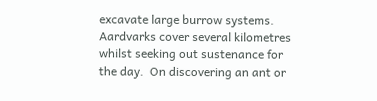excavate large burrow systems.  Aardvarks cover several kilometres whilst seeking out sustenance for the day.  On discovering an ant or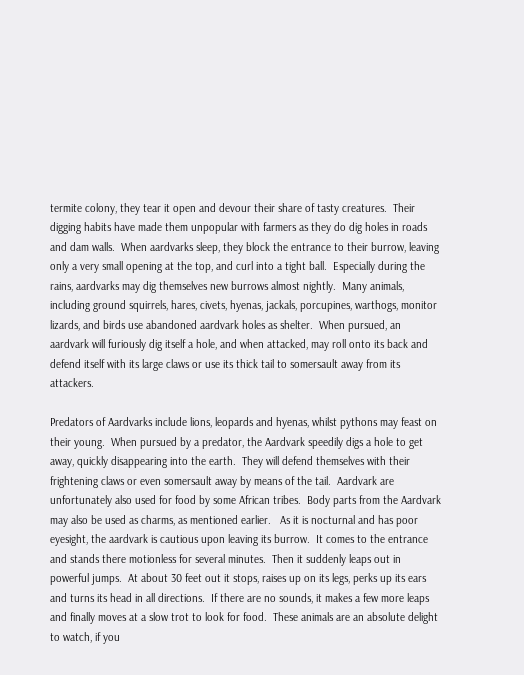termite colony, they tear it open and devour their share of tasty creatures.  Their digging habits have made them unpopular with farmers as they do dig holes in roads and dam walls.  When aardvarks sleep, they block the entrance to their burrow, leaving only a very small opening at the top, and curl into a tight ball.  Especially during the rains, aardvarks may dig themselves new burrows almost nightly.  Many animals, including ground squirrels, hares, civets, hyenas, jackals, porcupines, warthogs, monitor lizards, and birds use abandoned aardvark holes as shelter.  When pursued, an aardvark will furiously dig itself a hole, and when attacked, may roll onto its back and defend itself with its large claws or use its thick tail to somersault away from its attackers.

Predators of Aardvarks include lions, leopards and hyenas, whilst pythons may feast on their young.  When pursued by a predator, the Aardvark speedily digs a hole to get away, quickly disappearing into the earth.  They will defend themselves with their frightening claws or even somersault away by means of the tail.  Aardvark are unfortunately also used for food by some African tribes.  Body parts from the Aardvark may also be used as charms, as mentioned earlier.   As it is nocturnal and has poor eyesight, the aardvark is cautious upon leaving its burrow.  It comes to the entrance and stands there motionless for several minutes.  Then it suddenly leaps out in powerful jumps.  At about 30 feet out it stops, raises up on its legs, perks up its ears and turns its head in all directions.  If there are no sounds, it makes a few more leaps and finally moves at a slow trot to look for food.  These animals are an absolute delight to watch, if you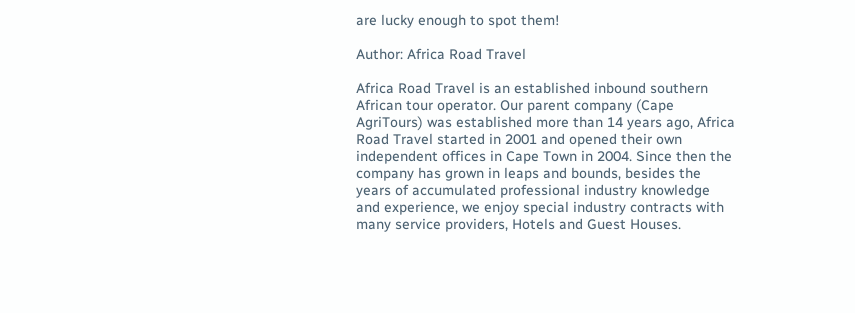are lucky enough to spot them!

Author: Africa Road Travel

Africa Road Travel is an established inbound southern African tour operator. Our parent company (Cape AgriTours) was established more than 14 years ago, Africa Road Travel started in 2001 and opened their own independent offices in Cape Town in 2004. Since then the company has grown in leaps and bounds, besides the years of accumulated professional industry knowledge and experience, we enjoy special industry contracts with many service providers, Hotels and Guest Houses.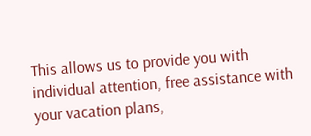This allows us to provide you with individual attention, free assistance with your vacation plans,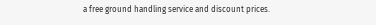a free ground handling service and discount prices.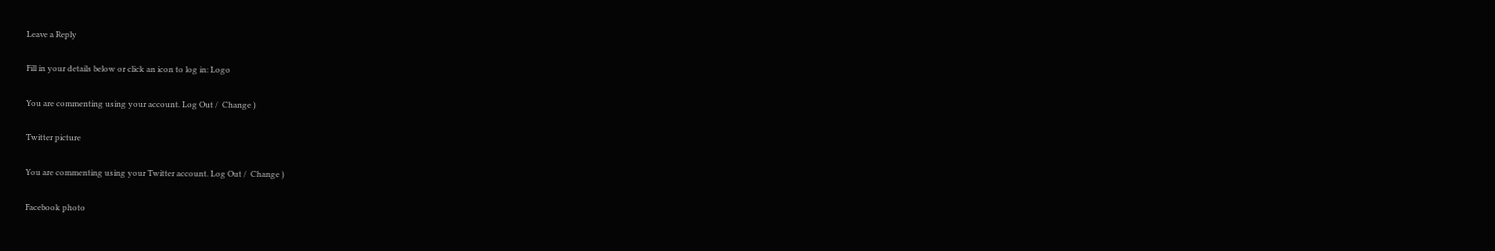Leave a Reply

Fill in your details below or click an icon to log in: Logo

You are commenting using your account. Log Out /  Change )

Twitter picture

You are commenting using your Twitter account. Log Out /  Change )

Facebook photo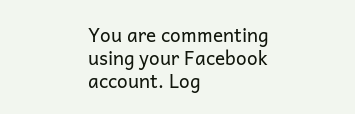You are commenting using your Facebook account. Log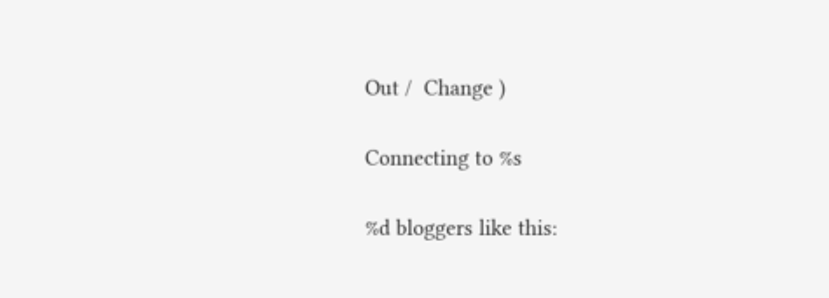Out /  Change )

Connecting to %s

%d bloggers like this: